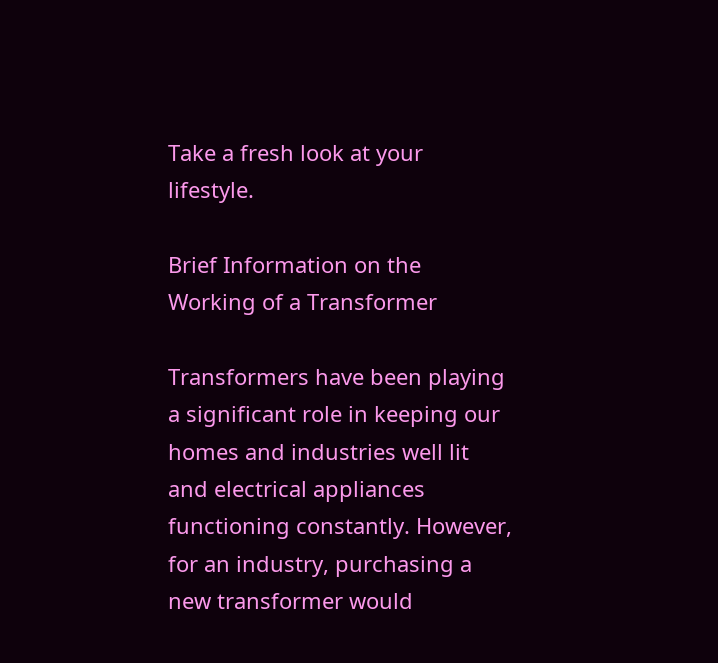Take a fresh look at your lifestyle.

Brief Information on the Working of a Transformer

Transformers have been playing a significant role in keeping our homes and industries well lit and electrical appliances functioning constantly. However, for an industry, purchasing a new transformer would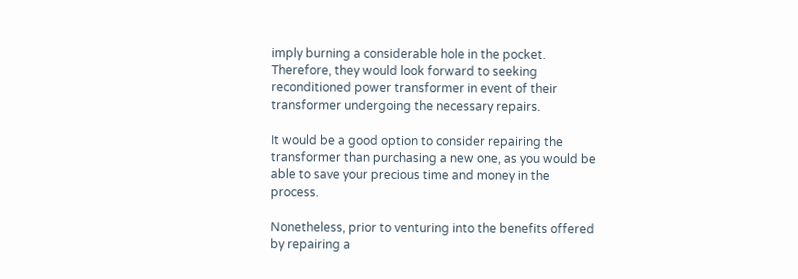imply burning a considerable hole in the pocket. Therefore, they would look forward to seeking reconditioned power transformer in event of their transformer undergoing the necessary repairs.

It would be a good option to consider repairing the transformer than purchasing a new one, as you would be able to save your precious time and money in the process.

Nonetheless, prior to venturing into the benefits offered by repairing a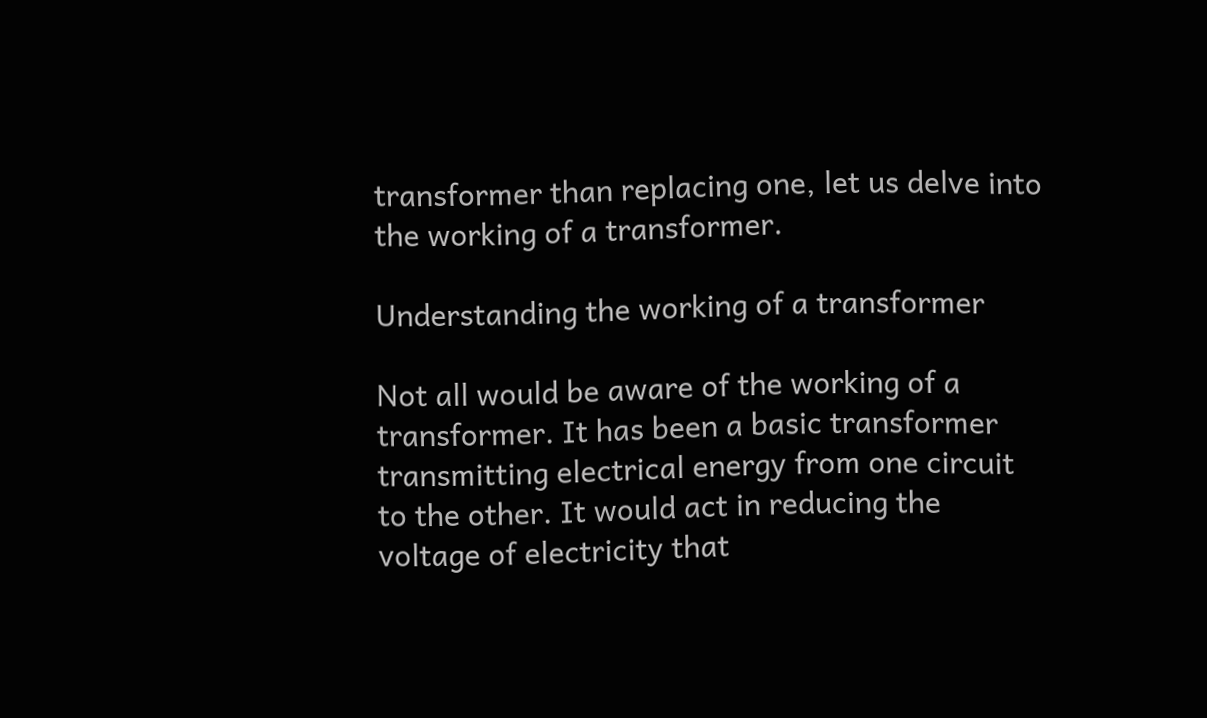transformer than replacing one, let us delve into the working of a transformer.

Understanding the working of a transformer

Not all would be aware of the working of a transformer. It has been a basic transformer transmitting electrical energy from one circuit to the other. It would act in reducing the voltage of electricity that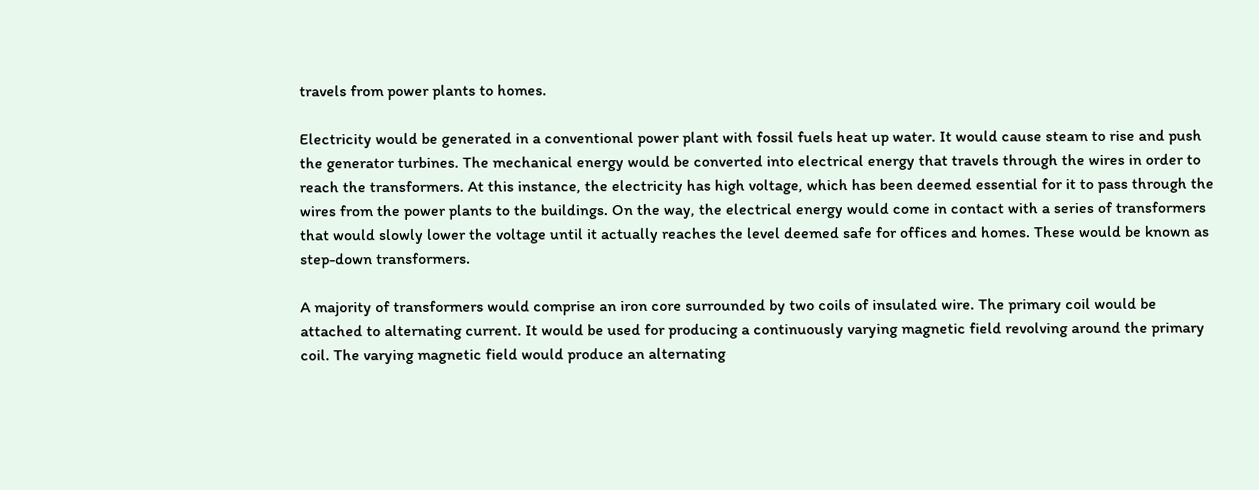travels from power plants to homes.

Electricity would be generated in a conventional power plant with fossil fuels heat up water. It would cause steam to rise and push the generator turbines. The mechanical energy would be converted into electrical energy that travels through the wires in order to reach the transformers. At this instance, the electricity has high voltage, which has been deemed essential for it to pass through the wires from the power plants to the buildings. On the way, the electrical energy would come in contact with a series of transformers that would slowly lower the voltage until it actually reaches the level deemed safe for offices and homes. These would be known as step-down transformers.

A majority of transformers would comprise an iron core surrounded by two coils of insulated wire. The primary coil would be attached to alternating current. It would be used for producing a continuously varying magnetic field revolving around the primary coil. The varying magnetic field would produce an alternating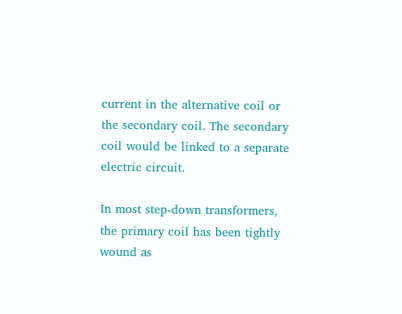current in the alternative coil or the secondary coil. The secondary coil would be linked to a separate electric circuit.

In most step-down transformers, the primary coil has been tightly wound as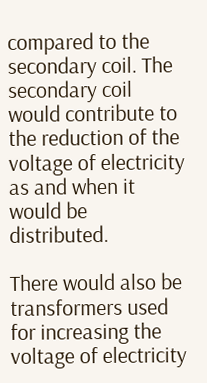compared to the secondary coil. The secondary coil would contribute to the reduction of the voltage of electricity as and when it would be distributed.

There would also be transformers used for increasing the voltage of electricity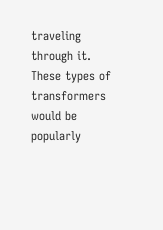traveling through it. These types of transformers would be popularly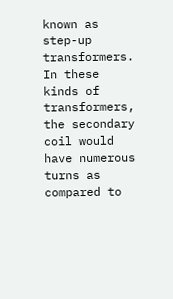known as step-up transformers. In these kinds of transformers, the secondary coil would have numerous turns as compared to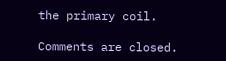the primary coil.

Comments are closed.